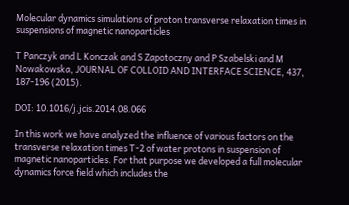Molecular dynamics simulations of proton transverse relaxation times in suspensions of magnetic nanoparticles

T Panczyk and L Konczak and S Zapotoczny and P Szabelski and M Nowakowska, JOURNAL OF COLLOID AND INTERFACE SCIENCE, 437, 187-196 (2015).

DOI: 10.1016/j.jcis.2014.08.066

In this work we have analyzed the influence of various factors on the transverse relaxation times T-2 of water protons in suspension of magnetic nanoparticles. For that purpose we developed a full molecular dynamics force field which includes the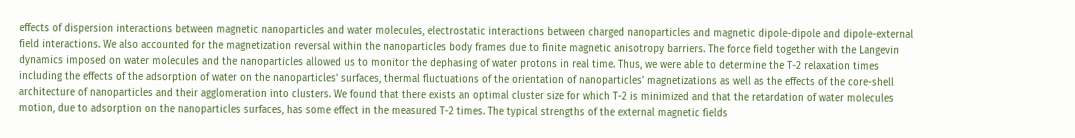effects of dispersion interactions between magnetic nanoparticles and water molecules, electrostatic interactions between charged nanoparticles and magnetic dipole-dipole and dipole-external field interactions. We also accounted for the magnetization reversal within the nanoparticles body frames due to finite magnetic anisotropy barriers. The force field together with the Langevin dynamics imposed on water molecules and the nanoparticles allowed us to monitor the dephasing of water protons in real time. Thus, we were able to determine the T-2 relaxation times including the effects of the adsorption of water on the nanoparticles' surfaces, thermal fluctuations of the orientation of nanoparticles' magnetizations as well as the effects of the core-shell architecture of nanoparticles and their agglomeration into clusters. We found that there exists an optimal cluster size for which T-2 is minimized and that the retardation of water molecules motion, due to adsorption on the nanoparticles surfaces, has some effect in the measured T-2 times. The typical strengths of the external magnetic fields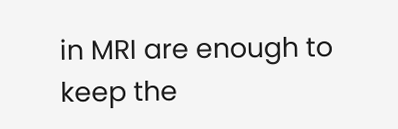in MRI are enough to keep the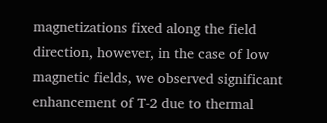magnetizations fixed along the field direction, however, in the case of low magnetic fields, we observed significant enhancement of T-2 due to thermal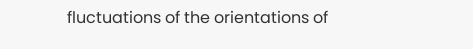fluctuations of the orientations of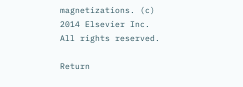magnetizations. (c) 2014 Elsevier Inc. All rights reserved.

Return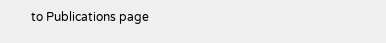to Publications page